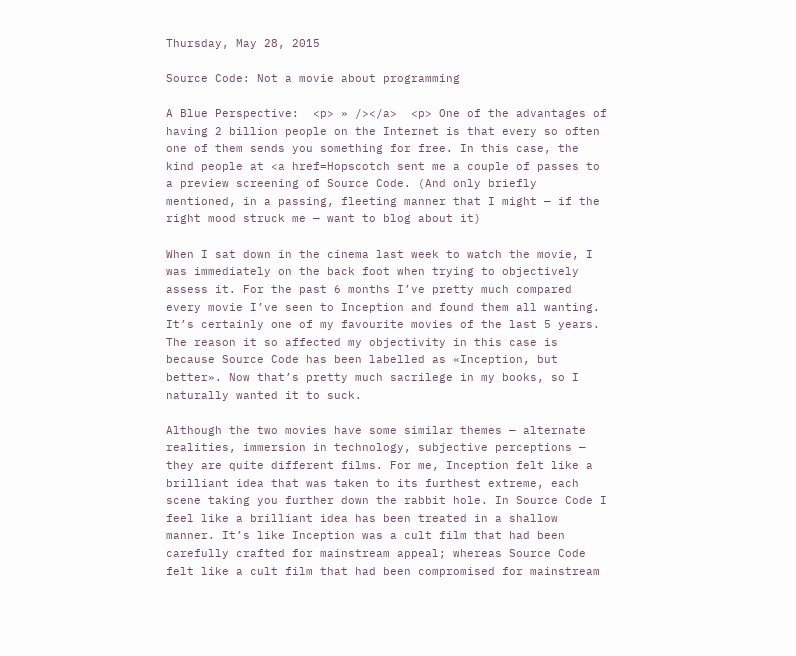Thursday, May 28, 2015

Source Code: Not a movie about programming

A Blue Perspective:  <p> » /></a>  <p> One of the advantages of having 2 billion people on the Internet is that every so often one of them sends you something for free. In this case, the kind people at <a href=Hopscotch sent me a couple of passes to a preview screening of Source Code. (And only briefly mentioned, in a passing, fleeting manner that I might — if the right mood struck me — want to blog about it)

When I sat down in the cinema last week to watch the movie, I was immediately on the back foot when trying to objectively assess it. For the past 6 months I’ve pretty much compared every movie I’ve seen to Inception and found them all wanting. It’s certainly one of my favourite movies of the last 5 years. The reason it so affected my objectivity in this case is because Source Code has been labelled as «Inception, but better». Now that’s pretty much sacrilege in my books, so I naturally wanted it to suck.

Although the two movies have some similar themes — alternate realities, immersion in technology, subjective perceptions — they are quite different films. For me, Inception felt like a brilliant idea that was taken to its furthest extreme, each scene taking you further down the rabbit hole. In Source Code I feel like a brilliant idea has been treated in a shallow manner. It’s like Inception was a cult film that had been carefully crafted for mainstream appeal; whereas Source Code felt like a cult film that had been compromised for mainstream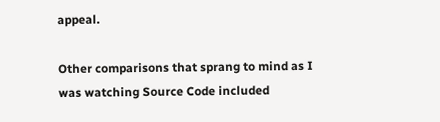appeal.

Other comparisons that sprang to mind as I was watching Source Code included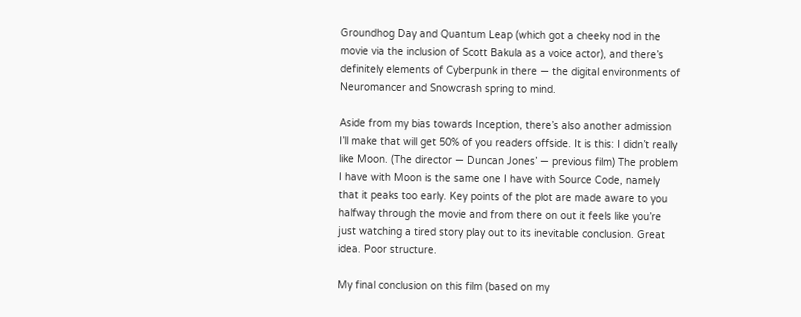Groundhog Day and Quantum Leap (which got a cheeky nod in the movie via the inclusion of Scott Bakula as a voice actor), and there’s definitely elements of Cyberpunk in there — the digital environments of Neuromancer and Snowcrash spring to mind.

Aside from my bias towards Inception, there’s also another admission I’ll make that will get 50% of you readers offside. It is this: I didn’t really like Moon. (The director — Duncan Jones’ — previous film) The problem I have with Moon is the same one I have with Source Code, namely that it peaks too early. Key points of the plot are made aware to you halfway through the movie and from there on out it feels like you’re just watching a tired story play out to its inevitable conclusion. Great idea. Poor structure.

My final conclusion on this film (based on my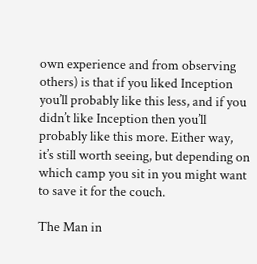own experience and from observing others) is that if you liked Inception you’ll probably like this less, and if you didn’t like Inception then you’ll probably like this more. Either way, it’s still worth seeing, but depending on which camp you sit in you might want to save it for the couch.

The Man in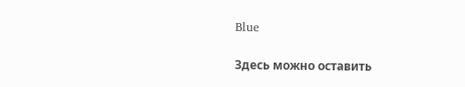Blue

Здесь можно оставить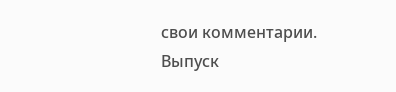свои комментарии. Выпуск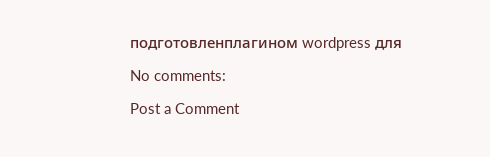подготовленплагином wordpress для

No comments:

Post a Comment